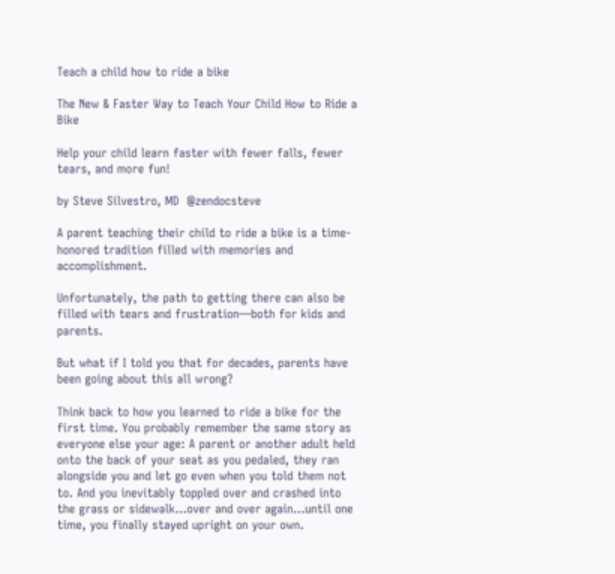Teach a child how to ride a bike

The New & Faster Way to Teach Your Child How to Ride a Bike

Help your child learn faster with fewer falls, fewer tears, and more fun!

by Steve Silvestro, MD  @zendocsteve

A parent teaching their child to ride a bike is a time-honored tradition filled with memories and accomplishment.

Unfortunately, the path to getting there can also be filled with tears and frustration—both for kids and parents.

But what if I told you that for decades, parents have been going about this all wrong?

Think back to how you learned to ride a bike for the first time. You probably remember the same story as everyone else your age: A parent or another adult held onto the back of your seat as you pedaled, they ran alongside you and let go even when you told them not to. And you inevitably toppled over and crashed into the grass or sidewalk…over and over again…until one time, you finally stayed upright on your own.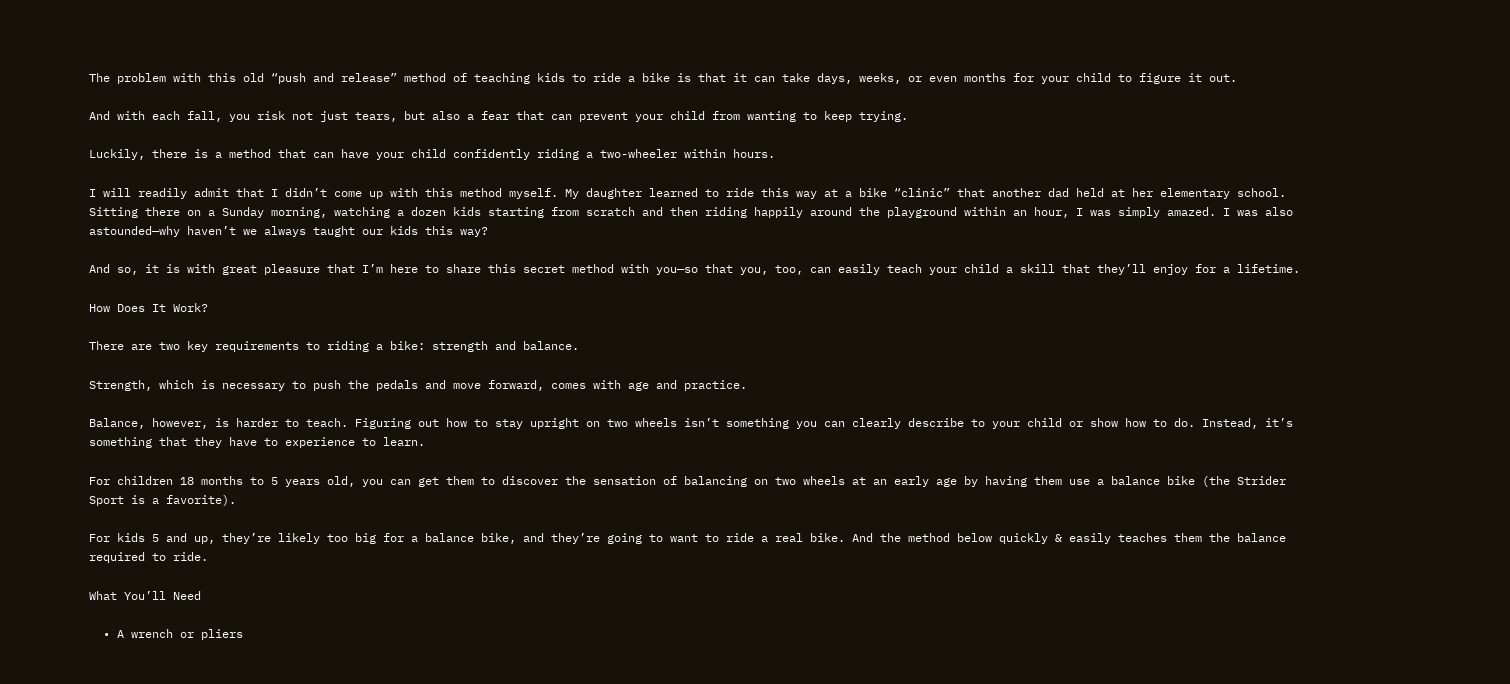The problem with this old “push and release” method of teaching kids to ride a bike is that it can take days, weeks, or even months for your child to figure it out.

And with each fall, you risk not just tears, but also a fear that can prevent your child from wanting to keep trying.

Luckily, there is a method that can have your child confidently riding a two-wheeler within hours.

I will readily admit that I didn’t come up with this method myself. My daughter learned to ride this way at a bike “clinic” that another dad held at her elementary school. Sitting there on a Sunday morning, watching a dozen kids starting from scratch and then riding happily around the playground within an hour, I was simply amazed. I was also astounded—why haven’t we always taught our kids this way?

And so, it is with great pleasure that I’m here to share this secret method with you—so that you, too, can easily teach your child a skill that they’ll enjoy for a lifetime.

How Does It Work?

There are two key requirements to riding a bike: strength and balance.

Strength, which is necessary to push the pedals and move forward, comes with age and practice.

Balance, however, is harder to teach. Figuring out how to stay upright on two wheels isn’t something you can clearly describe to your child or show how to do. Instead, it’s something that they have to experience to learn.

For children 18 months to 5 years old, you can get them to discover the sensation of balancing on two wheels at an early age by having them use a balance bike (the Strider Sport is a favorite).

For kids 5 and up, they’re likely too big for a balance bike, and they’re going to want to ride a real bike. And the method below quickly & easily teaches them the balance required to ride.

What You’ll Need

  • A wrench or pliers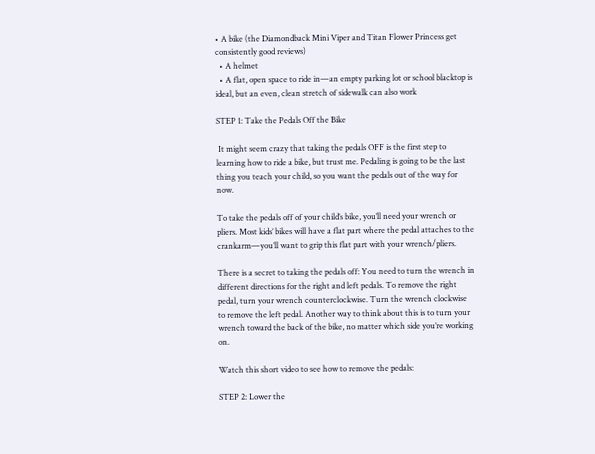• A bike (the Diamondback Mini Viper and Titan Flower Princess get consistently good reviews)
  • A helmet
  • A flat, open space to ride in—an empty parking lot or school blacktop is ideal, but an even, clean stretch of sidewalk can also work

STEP 1: Take the Pedals Off the Bike

 It might seem crazy that taking the pedals OFF is the first step to learning how to ride a bike, but trust me. Pedaling is going to be the last thing you teach your child, so you want the pedals out of the way for now.

To take the pedals off of your child’s bike, you’ll need your wrench or pliers. Most kids’ bikes will have a flat part where the pedal attaches to the crankarm—you’ll want to grip this flat part with your wrench/pliers.

There is a secret to taking the pedals off: You need to turn the wrench in different directions for the right and left pedals. To remove the right pedal, turn your wrench counterclockwise. Turn the wrench clockwise to remove the left pedal. Another way to think about this is to turn your wrench toward the back of the bike, no matter which side you’re working on.

Watch this short video to see how to remove the pedals:

STEP 2: Lower the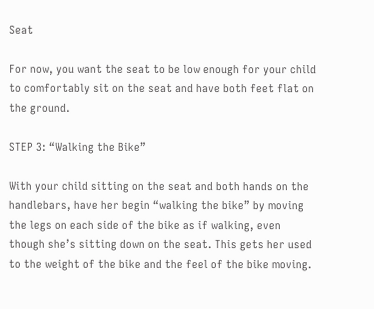Seat

For now, you want the seat to be low enough for your child to comfortably sit on the seat and have both feet flat on the ground.

STEP 3: “Walking the Bike”

With your child sitting on the seat and both hands on the handlebars, have her begin “walking the bike” by moving the legs on each side of the bike as if walking, even though she’s sitting down on the seat. This gets her used to the weight of the bike and the feel of the bike moving.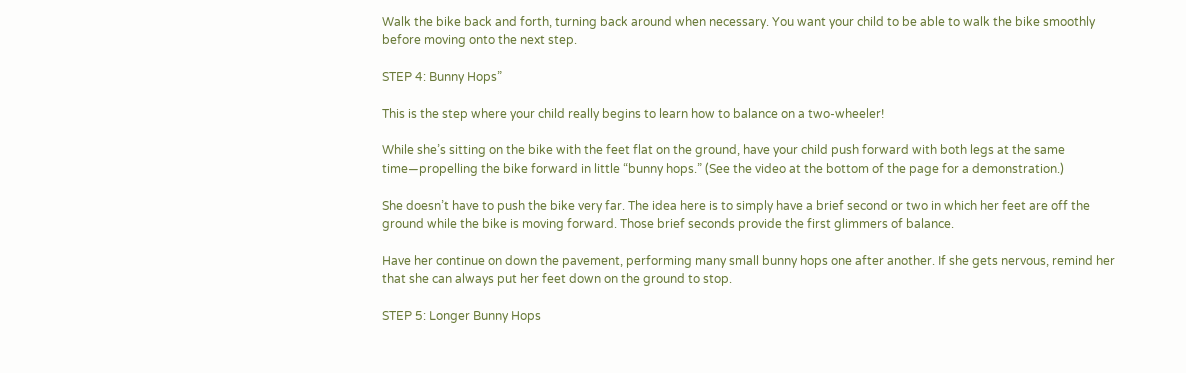Walk the bike back and forth, turning back around when necessary. You want your child to be able to walk the bike smoothly before moving onto the next step.

STEP 4: Bunny Hops”

This is the step where your child really begins to learn how to balance on a two-wheeler!

While she’s sitting on the bike with the feet flat on the ground, have your child push forward with both legs at the same time—propelling the bike forward in little “bunny hops.” (See the video at the bottom of the page for a demonstration.)

She doesn’t have to push the bike very far. The idea here is to simply have a brief second or two in which her feet are off the ground while the bike is moving forward. Those brief seconds provide the first glimmers of balance.

Have her continue on down the pavement, performing many small bunny hops one after another. If she gets nervous, remind her that she can always put her feet down on the ground to stop.

STEP 5: Longer Bunny Hops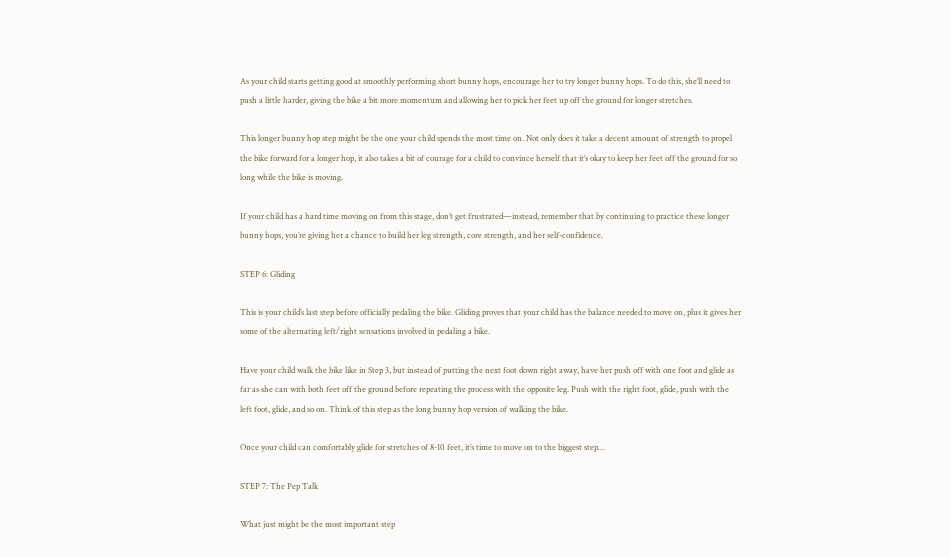As your child starts getting good at smoothly performing short bunny hops, encourage her to try longer bunny hops. To do this, she’ll need to push a little harder, giving the bike a bit more momentum and allowing her to pick her feet up off the ground for longer stretches.

This longer bunny hop step might be the one your child spends the most time on. Not only does it take a decent amount of strength to propel the bike forward for a longer hop, it also takes a bit of courage for a child to convince herself that it’s okay to keep her feet off the ground for so long while the bike is moving.

If your child has a hard time moving on from this stage, don’t get frustrated—instead, remember that by continuing to practice these longer bunny hops, you’re giving her a chance to build her leg strength, core strength, and her self-confidence.

STEP 6: Gliding

This is your child’s last step before officially pedaling the bike. Gliding proves that your child has the balance needed to move on, plus it gives her some of the alternating left/right sensations involved in pedaling a bike.

Have your child walk the bike like in Step 3, but instead of putting the next foot down right away, have her push off with one foot and glide as far as she can with both feet off the ground before repeating the process with the opposite leg. Push with the right foot, glide, push with the left foot, glide, and so on. Think of this step as the long bunny hop version of walking the bike.

Once your child can comfortably glide for stretches of 8-10 feet, it’s time to move on to the biggest step…

STEP 7: The Pep Talk

What just might be the most important step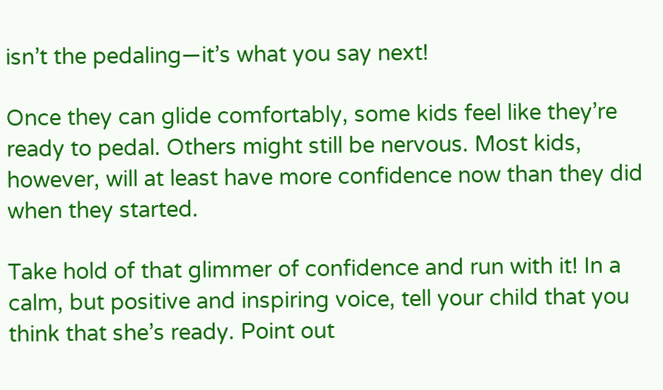isn’t the pedaling—it’s what you say next!

Once they can glide comfortably, some kids feel like they’re ready to pedal. Others might still be nervous. Most kids, however, will at least have more confidence now than they did when they started.

Take hold of that glimmer of confidence and run with it! In a calm, but positive and inspiring voice, tell your child that you think that she’s ready. Point out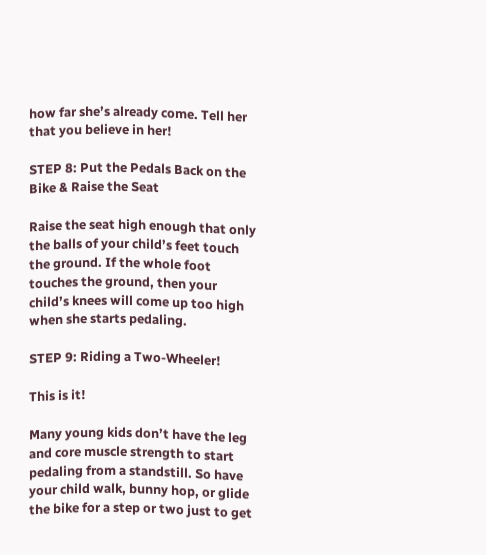how far she’s already come. Tell her that you believe in her!

STEP 8: Put the Pedals Back on the Bike & Raise the Seat

Raise the seat high enough that only the balls of your child’s feet touch the ground. If the whole foot touches the ground, then your child’s knees will come up too high when she starts pedaling.

STEP 9: Riding a Two-Wheeler!

This is it!

Many young kids don’t have the leg and core muscle strength to start pedaling from a standstill. So have your child walk, bunny hop, or glide the bike for a step or two just to get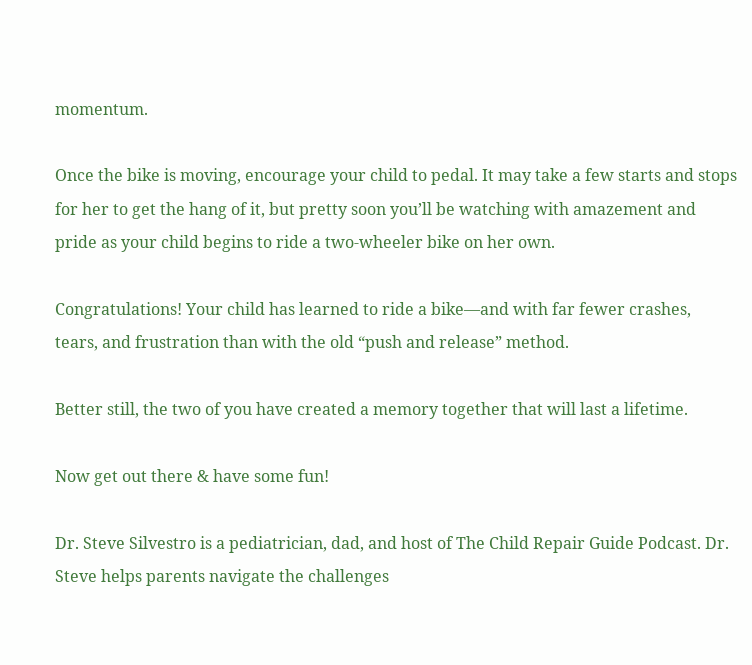momentum.

Once the bike is moving, encourage your child to pedal. It may take a few starts and stops for her to get the hang of it, but pretty soon you’ll be watching with amazement and pride as your child begins to ride a two-wheeler bike on her own.

Congratulations! Your child has learned to ride a bike—and with far fewer crashes, tears, and frustration than with the old “push and release” method.

Better still, the two of you have created a memory together that will last a lifetime.

Now get out there & have some fun!

Dr. Steve Silvestro is a pediatrician, dad, and host of The Child Repair Guide Podcast. Dr. Steve helps parents navigate the challenges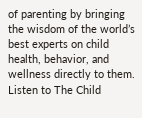of parenting by bringing the wisdom of the world’s best experts on child health, behavior, and wellness directly to them. Listen to The Child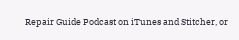Repair Guide Podcast on iTunes and Stitcher, or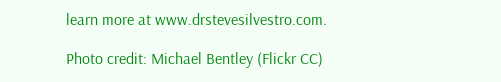learn more at www.drstevesilvestro.com.

Photo credit: Michael Bentley (Flickr CC)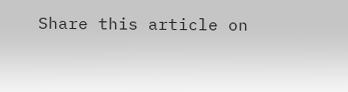Share this article on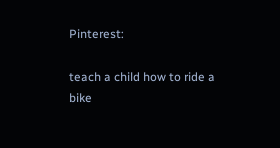Pinterest:

teach a child how to ride a bike